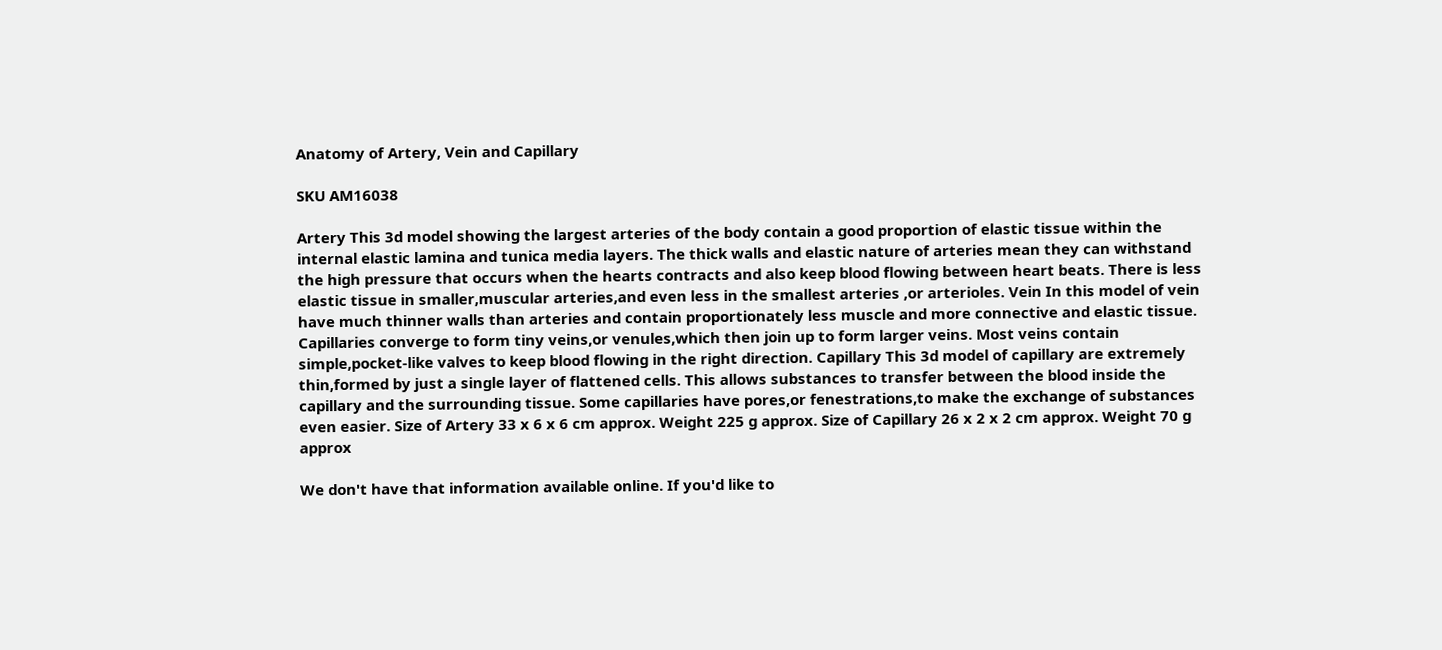Anatomy of Artery, Vein and Capillary

SKU AM16038

Artery This 3d model showing the largest arteries of the body contain a good proportion of elastic tissue within the internal elastic lamina and tunica media layers. The thick walls and elastic nature of arteries mean they can withstand the high pressure that occurs when the hearts contracts and also keep blood flowing between heart beats. There is less elastic tissue in smaller,muscular arteries,and even less in the smallest arteries ,or arterioles. Vein In this model of vein have much thinner walls than arteries and contain proportionately less muscle and more connective and elastic tissue. Capillaries converge to form tiny veins,or venules,which then join up to form larger veins. Most veins contain simple,pocket-like valves to keep blood flowing in the right direction. Capillary This 3d model of capillary are extremely thin,formed by just a single layer of flattened cells. This allows substances to transfer between the blood inside the capillary and the surrounding tissue. Some capillaries have pores,or fenestrations,to make the exchange of substances even easier. Size of Artery 33 x 6 x 6 cm approx. Weight 225 g approx. Size of Capillary 26 x 2 x 2 cm approx. Weight 70 g approx

We don't have that information available online. If you'd like to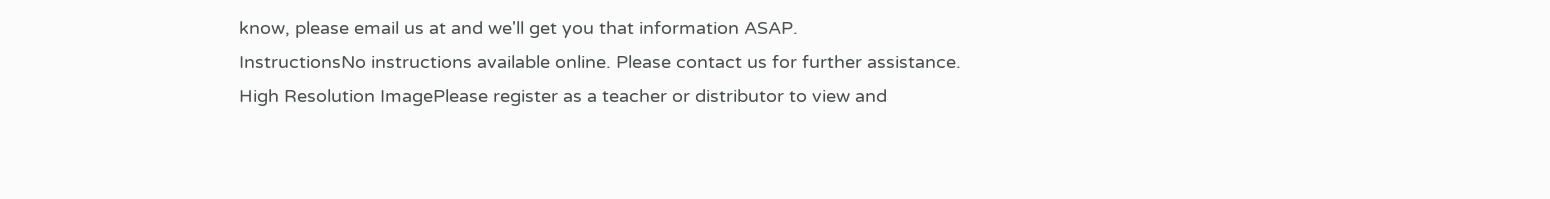know, please email us at and we'll get you that information ASAP.
InstructionsNo instructions available online. Please contact us for further assistance.
High Resolution ImagePlease register as a teacher or distributor to view and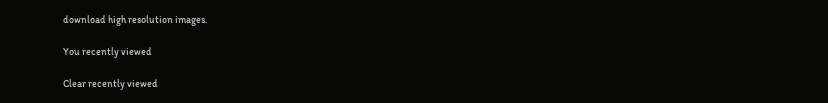download high resolution images.

You recently viewed

Clear recently viewed